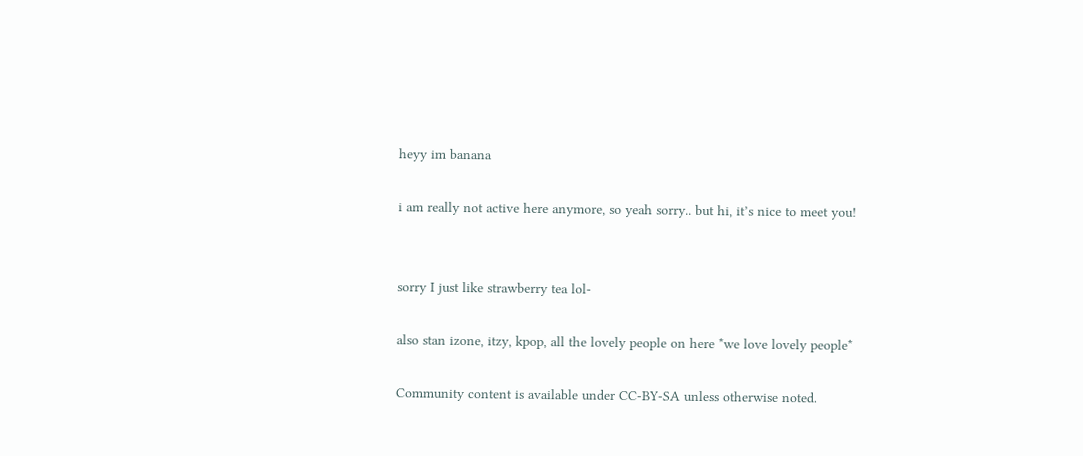heyy im banana

i am really not active here anymore, so yeah sorry.. but hi, it’s nice to meet you!


sorry I just like strawberry tea lol-

also stan izone, itzy, kpop, all the lovely people on here *we love lovely people*

Community content is available under CC-BY-SA unless otherwise noted.